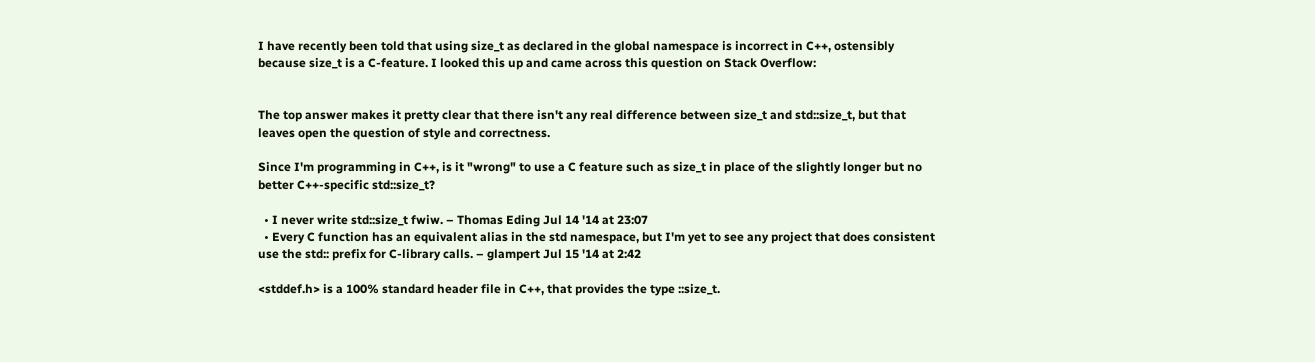I have recently been told that using size_t as declared in the global namespace is incorrect in C++, ostensibly because size_t is a C-feature. I looked this up and came across this question on Stack Overflow:


The top answer makes it pretty clear that there isn't any real difference between size_t and std::size_t, but that leaves open the question of style and correctness.

Since I'm programming in C++, is it "wrong" to use a C feature such as size_t in place of the slightly longer but no better C++-specific std::size_t?

  • I never write std::size_t fwiw. – Thomas Eding Jul 14 '14 at 23:07
  • Every C function has an equivalent alias in the std namespace, but I'm yet to see any project that does consistent use the std:: prefix for C-library calls. – glampert Jul 15 '14 at 2:42

<stddef.h> is a 100% standard header file in C++, that provides the type ::size_t.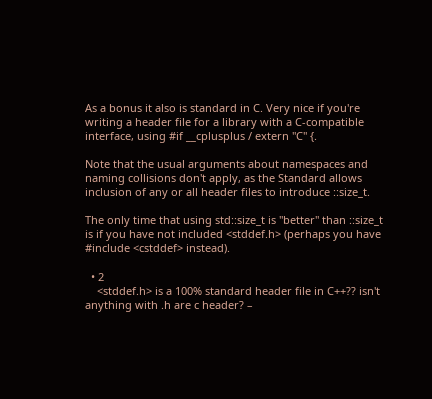As a bonus it also is standard in C. Very nice if you're writing a header file for a library with a C-compatible interface, using #if __cplusplus / extern "C" {.

Note that the usual arguments about namespaces and naming collisions don't apply, as the Standard allows inclusion of any or all header files to introduce ::size_t.

The only time that using std::size_t is "better" than ::size_t is if you have not included <stddef.h> (perhaps you have #include <cstddef> instead).

  • 2
    <stddef.h> is a 100% standard header file in C++?? isn't anything with .h are c header? –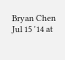Bryan Chen Jul 15 '14 at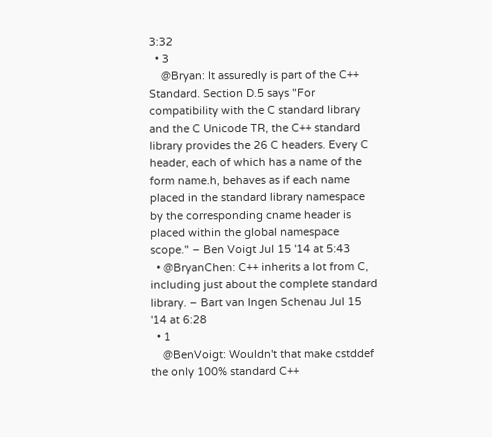3:32
  • 3
    @Bryan: It assuredly is part of the C++ Standard. Section D.5 says "For compatibility with the C standard library and the C Unicode TR, the C++ standard library provides the 26 C headers. Every C header, each of which has a name of the form name.h, behaves as if each name placed in the standard library namespace by the corresponding cname header is placed within the global namespace scope." – Ben Voigt Jul 15 '14 at 5:43
  • @BryanChen: C++ inherits a lot from C, including just about the complete standard library. – Bart van Ingen Schenau Jul 15 '14 at 6:28
  • 1
    @BenVoigt: Wouldn't that make cstddef the only 100% standard C++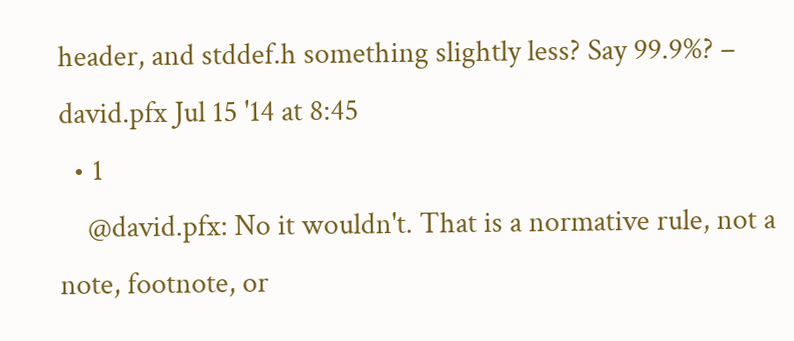header, and stddef.h something slightly less? Say 99.9%? – david.pfx Jul 15 '14 at 8:45
  • 1
    @david.pfx: No it wouldn't. That is a normative rule, not a note, footnote, or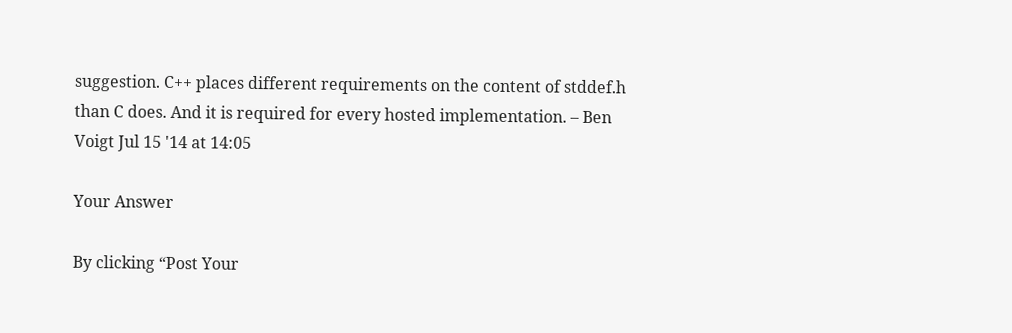suggestion. C++ places different requirements on the content of stddef.h than C does. And it is required for every hosted implementation. – Ben Voigt Jul 15 '14 at 14:05

Your Answer

By clicking “Post Your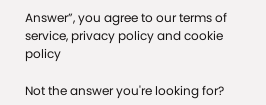Answer”, you agree to our terms of service, privacy policy and cookie policy

Not the answer you're looking for?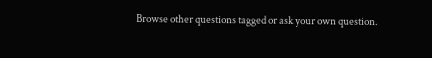Browse other questions tagged or ask your own question.